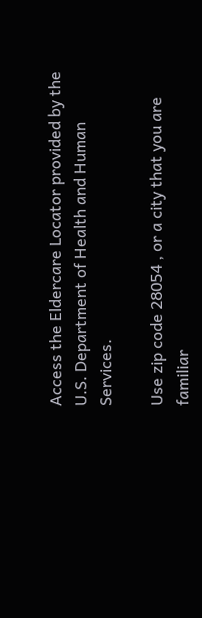Access the Eldercare Locator provided by the U.S. Department of Health and Human Services.

Use zip code 28054 , or a city that you are familiar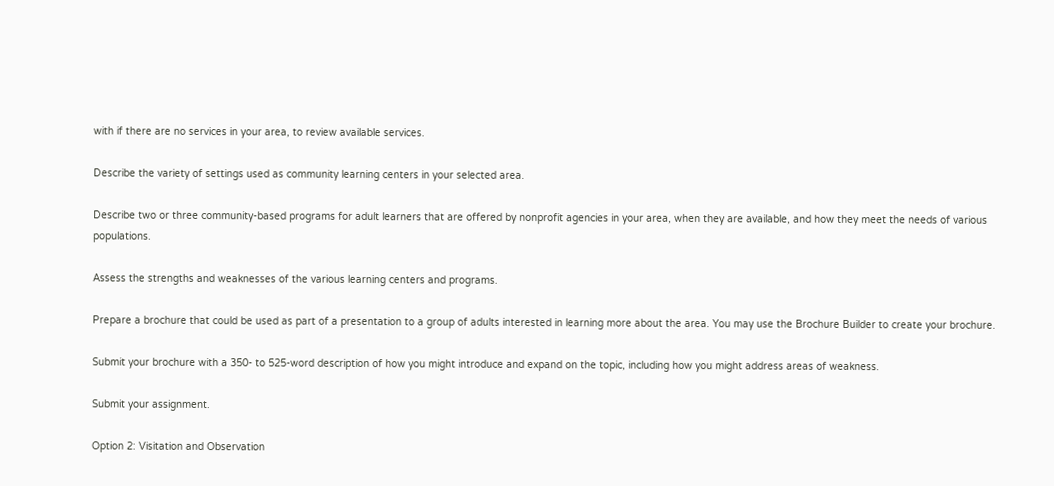with if there are no services in your area, to review available services.

Describe the variety of settings used as community learning centers in your selected area.

Describe two or three community-based programs for adult learners that are offered by nonprofit agencies in your area, when they are available, and how they meet the needs of various populations.

Assess the strengths and weaknesses of the various learning centers and programs.

Prepare a brochure that could be used as part of a presentation to a group of adults interested in learning more about the area. You may use the Brochure Builder to create your brochure.

Submit your brochure with a 350- to 525-word description of how you might introduce and expand on the topic, including how you might address areas of weakness.

Submit your assignment.

Option 2: Visitation and Observation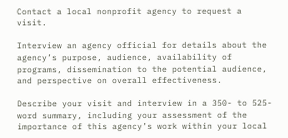Contact a local nonprofit agency to request a visit.

Interview an agency official for details about the agency’s purpose, audience, availability of programs, dissemination to the potential audience, and perspective on overall effectiveness.

Describe your visit and interview in a 350- to 525-word summary, including your assessment of the importance of this agency’s work within your local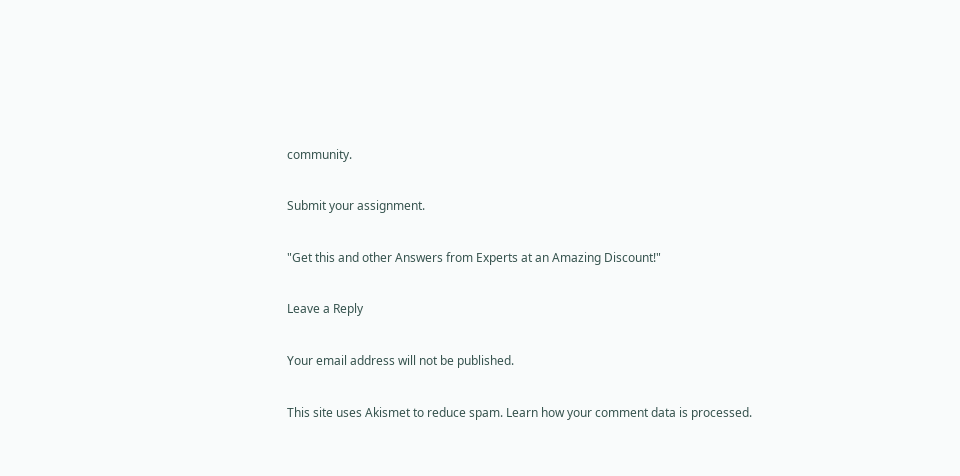community.

Submit your assignment.

"Get this and other Answers from Experts at an Amazing Discount!"

Leave a Reply

Your email address will not be published.

This site uses Akismet to reduce spam. Learn how your comment data is processed.